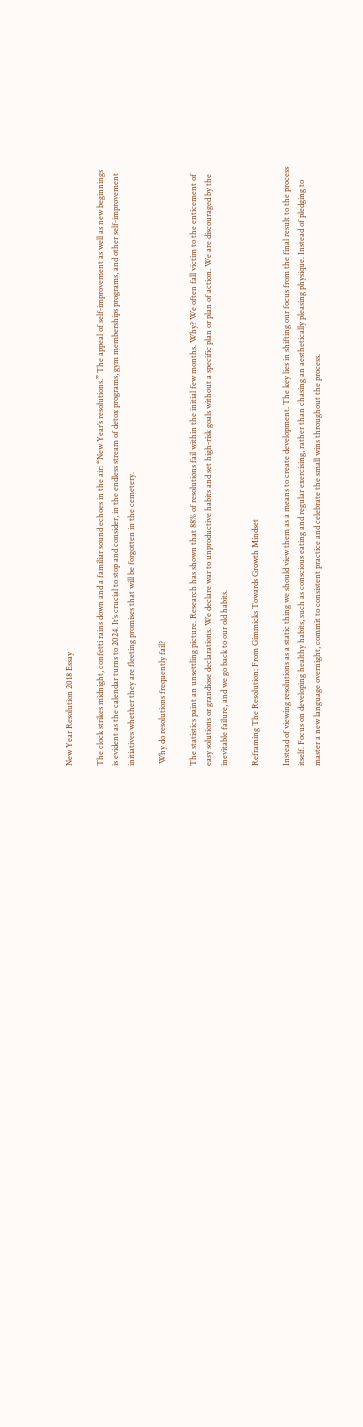New Year Resolution 2018 Essay

The clock strikes midnight, confetti rains down and a familiar sound echoes in the air: “New Year’s resolutions.” The appeal of self-improvement as well as new beginnings is evident as the calendar turns to 2024. It’s crucial to stop and consider, in the endless stream of detox programs, gym memberships programs, and other self-improvement initiatives whether they are fleeting promises that will be forgotten in the cemetery.

 Why do resolutions frequently fail?

The statistics paint an unsettling picture. Research has shown that 88% of resolutions fail within the initial few months. Why? We often fall victim to the enticement of easy solutions or grandiose declarations. We declare war to unproductive habits and set high-risk goals without a specific plan or plan of action. We are discouraged by the inevitable failure, and we go back to our old habits.

Reframing The Resolution: From Gimmicks Towards Growth Mindset

Instead of viewing resolutions as a static thing we should view them as a means to create development. The key lies in shifting our focus from the final result to the process itself. Focus on developing healthy habits, such as conscious eating and regular exercising, rather than chasing an aesthetically pleasing physique. Instead of pledging to master a new language overnight, commit to consistent practice and celebrate the small wins throughout the process.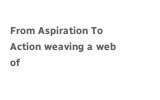From Aspiration To Action weaving a web of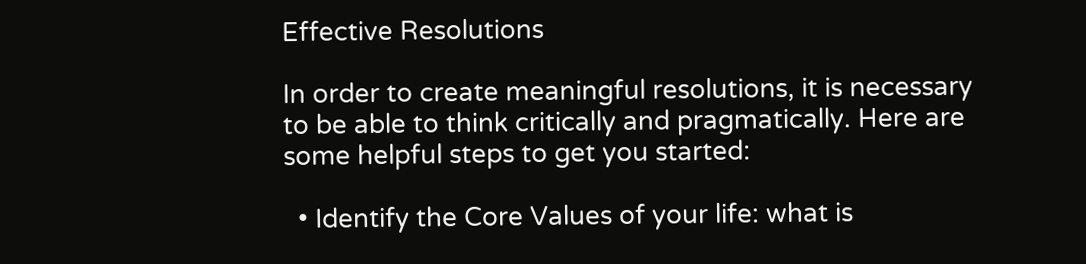Effective Resolutions

In order to create meaningful resolutions, it is necessary to be able to think critically and pragmatically. Here are some helpful steps to get you started:

  • Identify the Core Values of your life: what is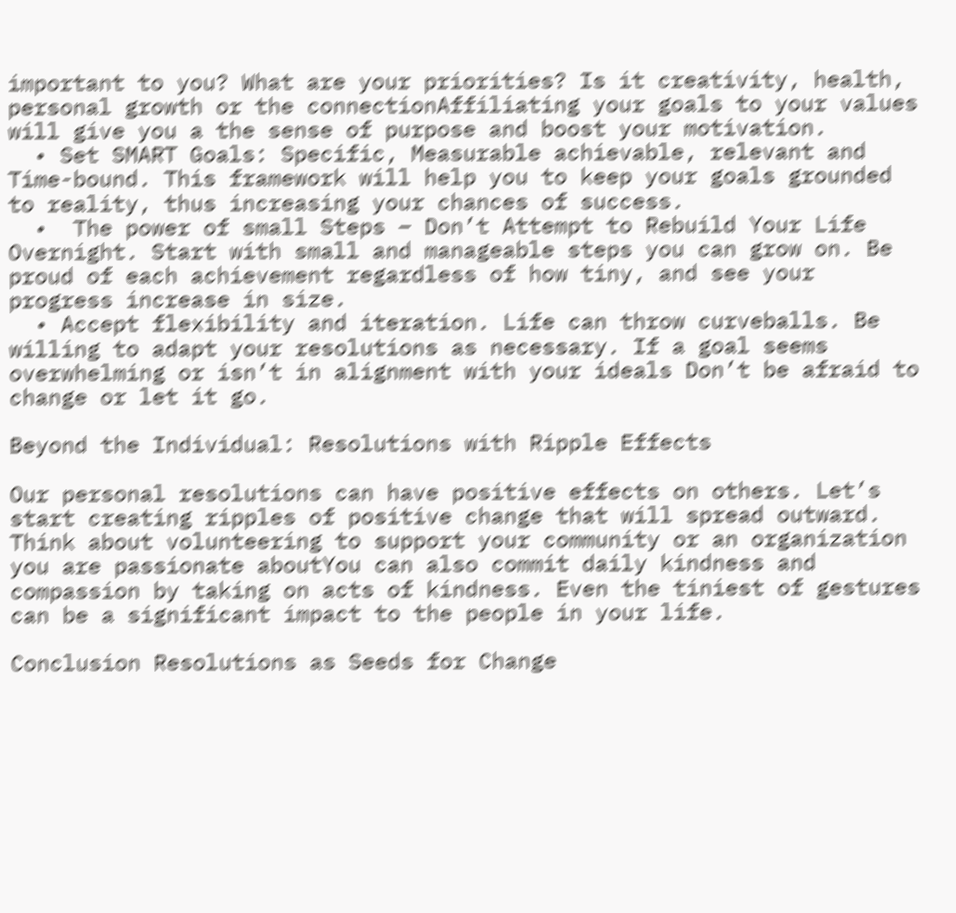important to you? What are your priorities? Is it creativity, health, personal growth or the connectionAffiliating your goals to your values will give you a the sense of purpose and boost your motivation.
  • Set SMART Goals: Specific, Measurable achievable, relevant and Time-bound. This framework will help you to keep your goals grounded to reality, thus increasing your chances of success.
  •  The power of small Steps – Don’t Attempt to Rebuild Your Life Overnight. Start with small and manageable steps you can grow on. Be proud of each achievement regardless of how tiny, and see your progress increase in size.
  • Accept flexibility and iteration. Life can throw curveballs. Be willing to adapt your resolutions as necessary. If a goal seems overwhelming or isn’t in alignment with your ideals Don’t be afraid to change or let it go.

Beyond the Individual: Resolutions with Ripple Effects

Our personal resolutions can have positive effects on others. Let’s start creating ripples of positive change that will spread outward. Think about volunteering to support your community or an organization you are passionate aboutYou can also commit daily kindness and compassion by taking on acts of kindness. Even the tiniest of gestures can be a significant impact to the people in your life.

Conclusion Resolutions as Seeds for Change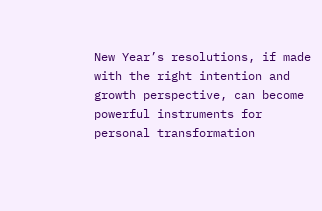New Year’s resolutions, if made with the right intention and growth perspective, can become powerful instruments for personal transformation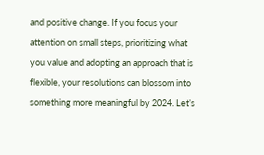and positive change. If you focus your attention on small steps, prioritizing what you value and adopting an approach that is flexible, your resolutions can blossom into something more meaningful by 2024. Let’s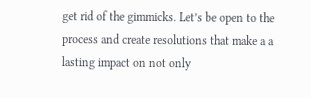get rid of the gimmicks. Let’s be open to the process and create resolutions that make a a lasting impact on not only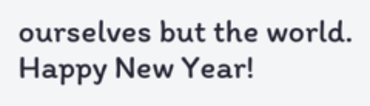ourselves but the world. Happy New Year!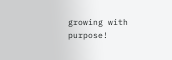growing with purpose!